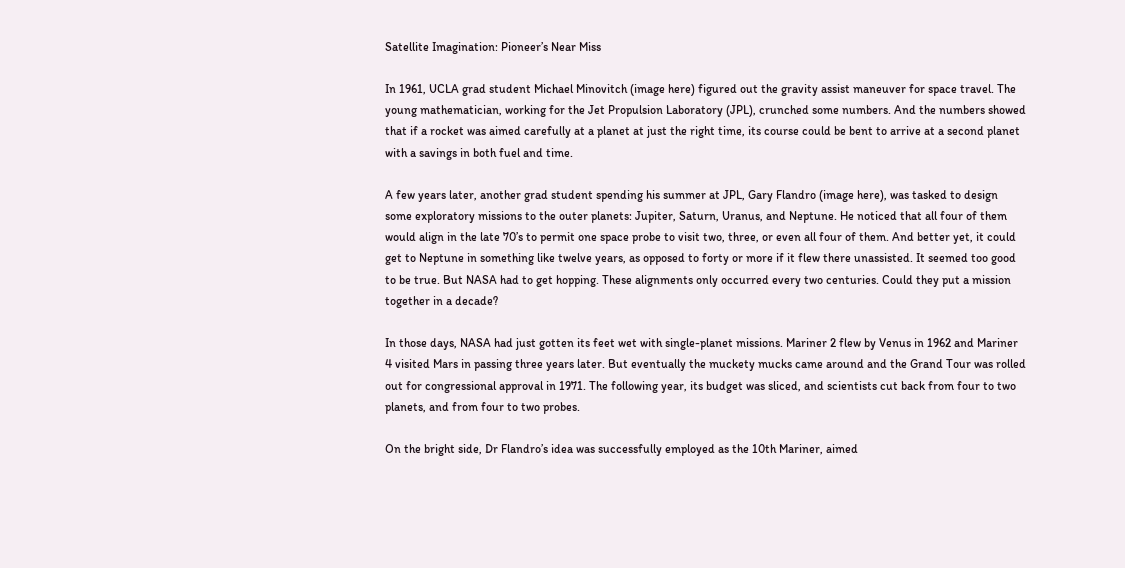Satellite Imagination: Pioneer’s Near Miss

In 1961, UCLA grad student Michael Minovitch (image here) figured out the gravity assist maneuver for space travel. The young mathematician, working for the Jet Propulsion Laboratory (JPL), crunched some numbers. And the numbers showed that if a rocket was aimed carefully at a planet at just the right time, its course could be bent to arrive at a second planet with a savings in both fuel and time.

A few years later, another grad student spending his summer at JPL, Gary Flandro (image here), was tasked to design some exploratory missions to the outer planets: Jupiter, Saturn, Uranus, and Neptune. He noticed that all four of them would align in the late 70’s to permit one space probe to visit two, three, or even all four of them. And better yet, it could get to Neptune in something like twelve years, as opposed to forty or more if it flew there unassisted. It seemed too good to be true. But NASA had to get hopping. These alignments only occurred every two centuries. Could they put a mission together in a decade?

In those days, NASA had just gotten its feet wet with single-planet missions. Mariner 2 flew by Venus in 1962 and Mariner 4 visited Mars in passing three years later. But eventually the muckety mucks came around and the Grand Tour was rolled out for congressional approval in 1971. The following year, its budget was sliced, and scientists cut back from four to two planets, and from four to two probes.

On the bright side, Dr Flandro’s idea was successfully employed as the 10th Mariner, aimed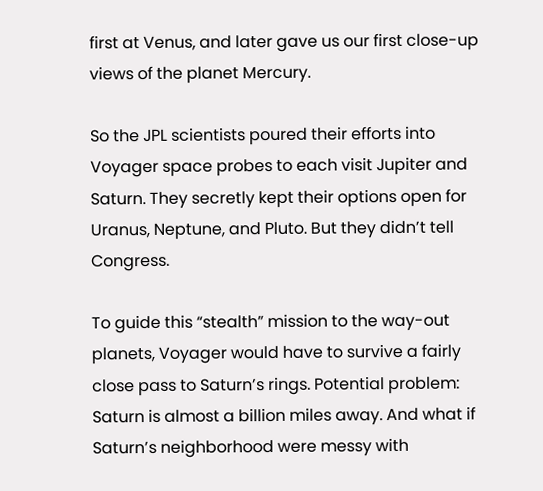first at Venus, and later gave us our first close-up views of the planet Mercury.

So the JPL scientists poured their efforts into Voyager space probes to each visit Jupiter and Saturn. They secretly kept their options open for Uranus, Neptune, and Pluto. But they didn’t tell Congress.

To guide this “stealth” mission to the way-out planets, Voyager would have to survive a fairly close pass to Saturn’s rings. Potential problem: Saturn is almost a billion miles away. And what if Saturn’s neighborhood were messy with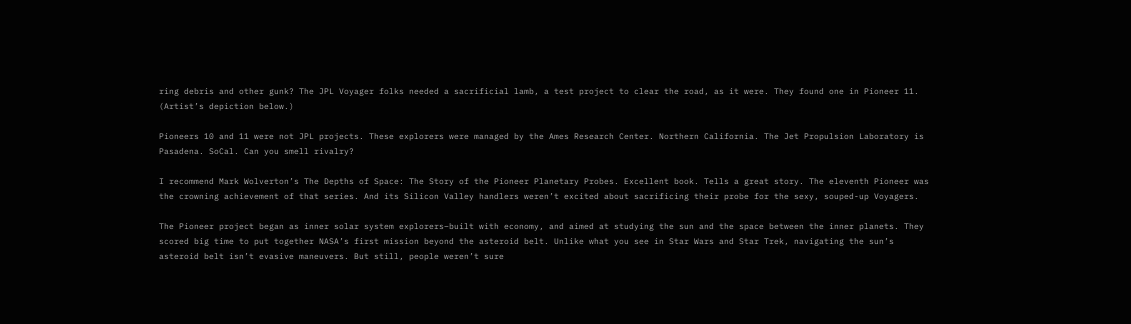ring debris and other gunk? The JPL Voyager folks needed a sacrificial lamb, a test project to clear the road, as it were. They found one in Pioneer 11. (Artist’s depiction below.)

Pioneers 10 and 11 were not JPL projects. These explorers were managed by the Ames Research Center. Northern California. The Jet Propulsion Laboratory is Pasadena. SoCal. Can you smell rivalry?

I recommend Mark Wolverton’s The Depths of Space: The Story of the Pioneer Planetary Probes. Excellent book. Tells a great story. The eleventh Pioneer was the crowning achievement of that series. And its Silicon Valley handlers weren’t excited about sacrificing their probe for the sexy, souped-up Voyagers.

The Pioneer project began as inner solar system explorers–built with economy, and aimed at studying the sun and the space between the inner planets. They scored big time to put together NASA’s first mission beyond the asteroid belt. Unlike what you see in Star Wars and Star Trek, navigating the sun’s asteroid belt isn’t evasive maneuvers. But still, people weren’t sure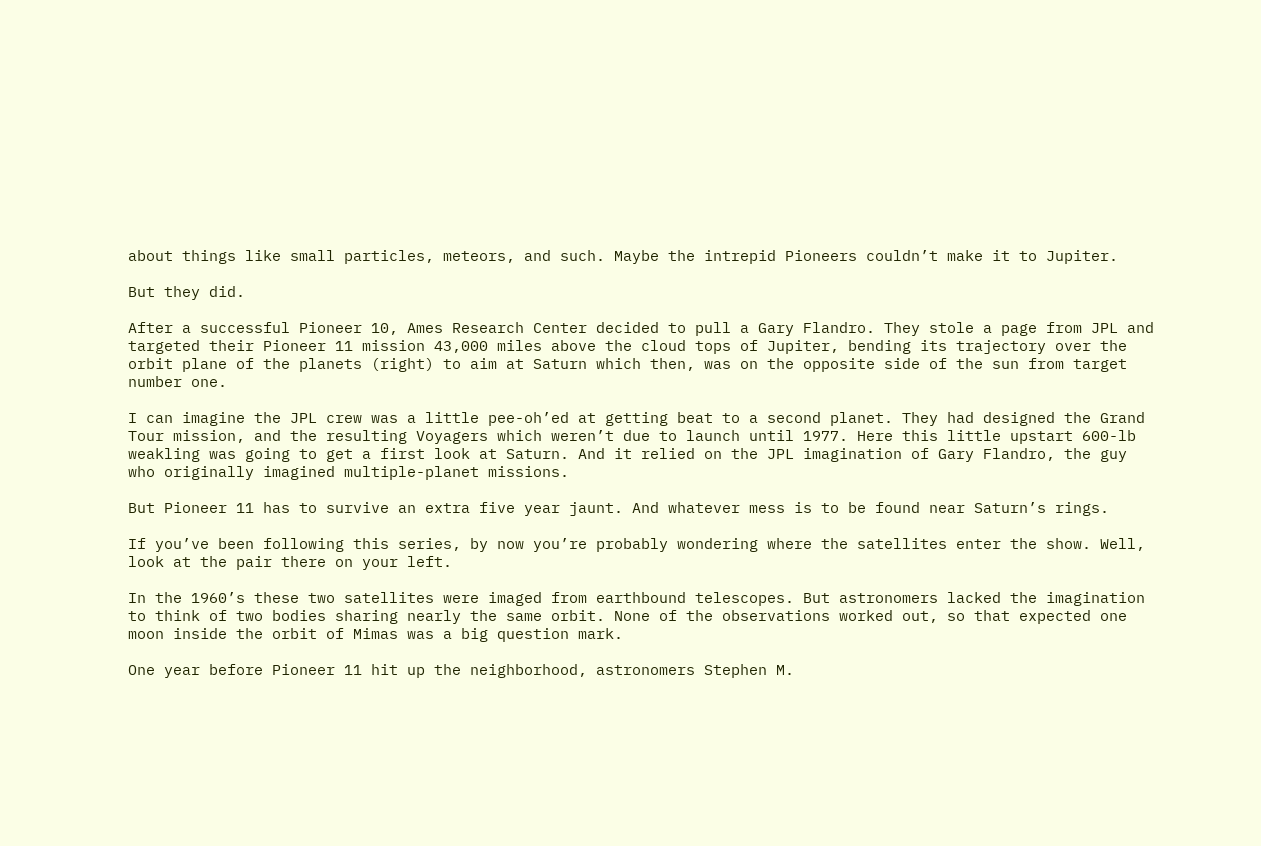about things like small particles, meteors, and such. Maybe the intrepid Pioneers couldn’t make it to Jupiter.

But they did.

After a successful Pioneer 10, Ames Research Center decided to pull a Gary Flandro. They stole a page from JPL and targeted their Pioneer 11 mission 43,000 miles above the cloud tops of Jupiter, bending its trajectory over the orbit plane of the planets (right) to aim at Saturn which then, was on the opposite side of the sun from target number one.

I can imagine the JPL crew was a little pee-oh’ed at getting beat to a second planet. They had designed the Grand Tour mission, and the resulting Voyagers which weren’t due to launch until 1977. Here this little upstart 600-lb weakling was going to get a first look at Saturn. And it relied on the JPL imagination of Gary Flandro, the guy who originally imagined multiple-planet missions.

But Pioneer 11 has to survive an extra five year jaunt. And whatever mess is to be found near Saturn’s rings.

If you’ve been following this series, by now you’re probably wondering where the satellites enter the show. Well, look at the pair there on your left.

In the 1960’s these two satellites were imaged from earthbound telescopes. But astronomers lacked the imagination to think of two bodies sharing nearly the same orbit. None of the observations worked out, so that expected one moon inside the orbit of Mimas was a big question mark.

One year before Pioneer 11 hit up the neighborhood, astronomers Stephen M.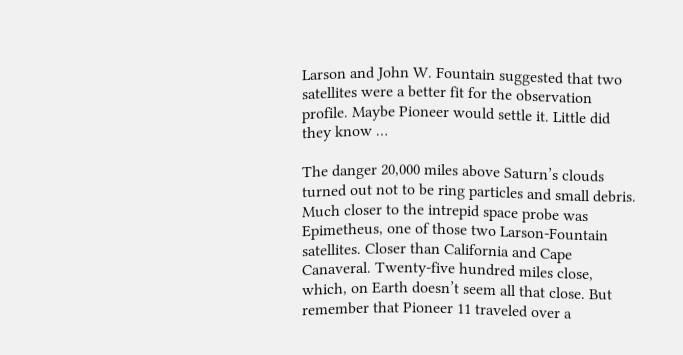Larson and John W. Fountain suggested that two satellites were a better fit for the observation profile. Maybe Pioneer would settle it. Little did they know …

The danger 20,000 miles above Saturn’s clouds turned out not to be ring particles and small debris. Much closer to the intrepid space probe was Epimetheus, one of those two Larson-Fountain satellites. Closer than California and Cape Canaveral. Twenty-five hundred miles close, which, on Earth doesn’t seem all that close. But remember that Pioneer 11 traveled over a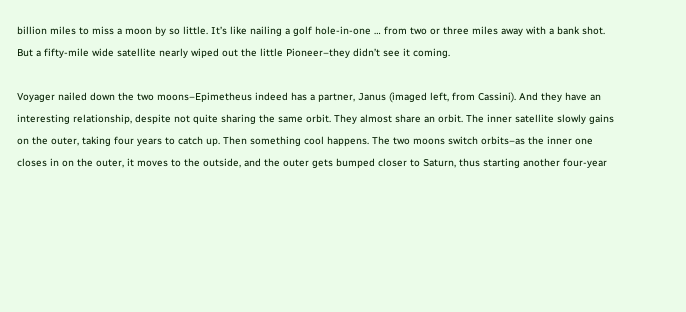billion miles to miss a moon by so little. It’s like nailing a golf hole-in-one … from two or three miles away with a bank shot. But a fifty-mile wide satellite nearly wiped out the little Pioneer–they didn’t see it coming.

Voyager nailed down the two moons–Epimetheus indeed has a partner, Janus (imaged left, from Cassini). And they have an interesting relationship, despite not quite sharing the same orbit. They almost share an orbit. The inner satellite slowly gains on the outer, taking four years to catch up. Then something cool happens. The two moons switch orbits–as the inner one closes in on the outer, it moves to the outside, and the outer gets bumped closer to Saturn, thus starting another four-year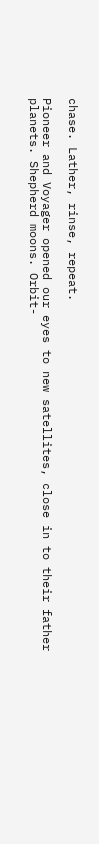chase. Lather, rinse, repeat.

Pioneer and Voyager opened our eyes to new satellites, close in to their father planets. Shepherd moons. Orbit-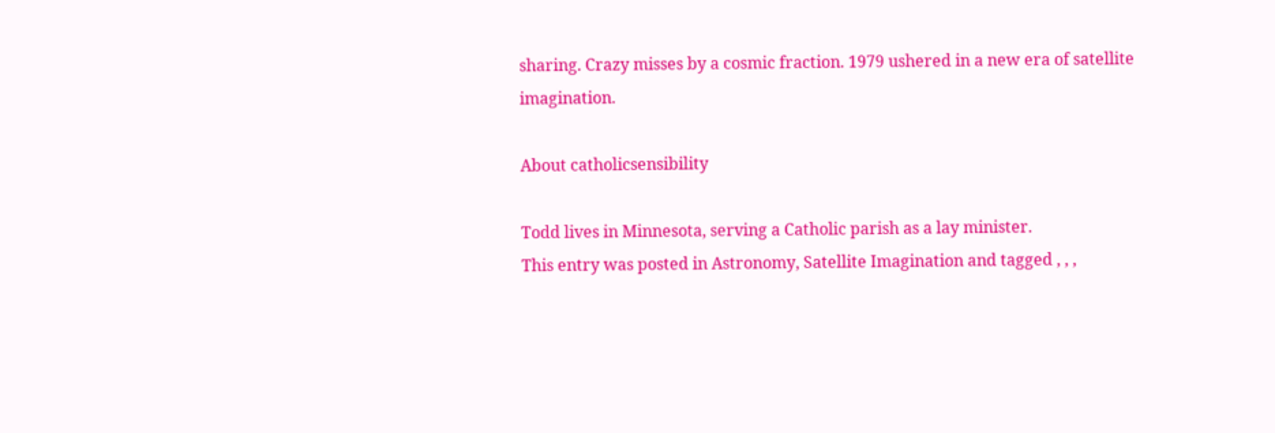sharing. Crazy misses by a cosmic fraction. 1979 ushered in a new era of satellite imagination.

About catholicsensibility

Todd lives in Minnesota, serving a Catholic parish as a lay minister.
This entry was posted in Astronomy, Satellite Imagination and tagged , , ,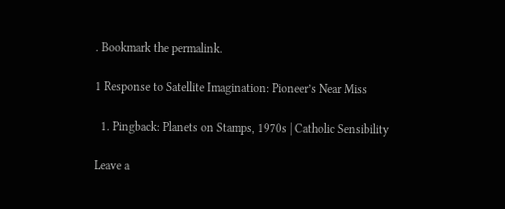. Bookmark the permalink.

1 Response to Satellite Imagination: Pioneer’s Near Miss

  1. Pingback: Planets on Stamps, 1970s | Catholic Sensibility

Leave a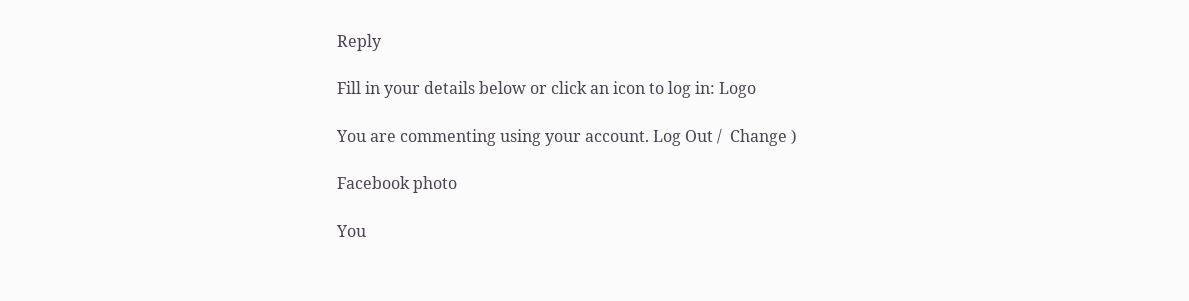Reply

Fill in your details below or click an icon to log in: Logo

You are commenting using your account. Log Out /  Change )

Facebook photo

You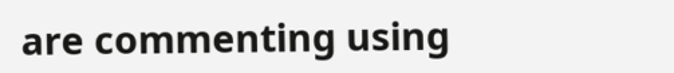are commenting using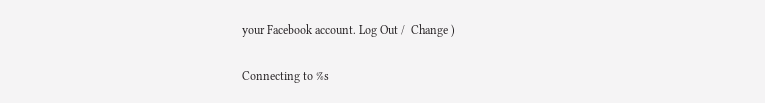your Facebook account. Log Out /  Change )

Connecting to %s